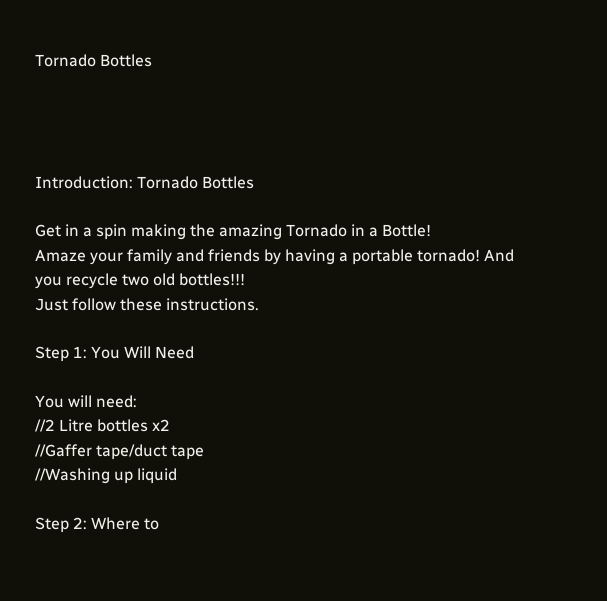Tornado Bottles




Introduction: Tornado Bottles

Get in a spin making the amazing Tornado in a Bottle!
Amaze your family and friends by having a portable tornado! And you recycle two old bottles!!!
Just follow these instructions.

Step 1: You Will Need

You will need:
//2 Litre bottles x2
//Gaffer tape/duct tape
//Washing up liquid

Step 2: Where to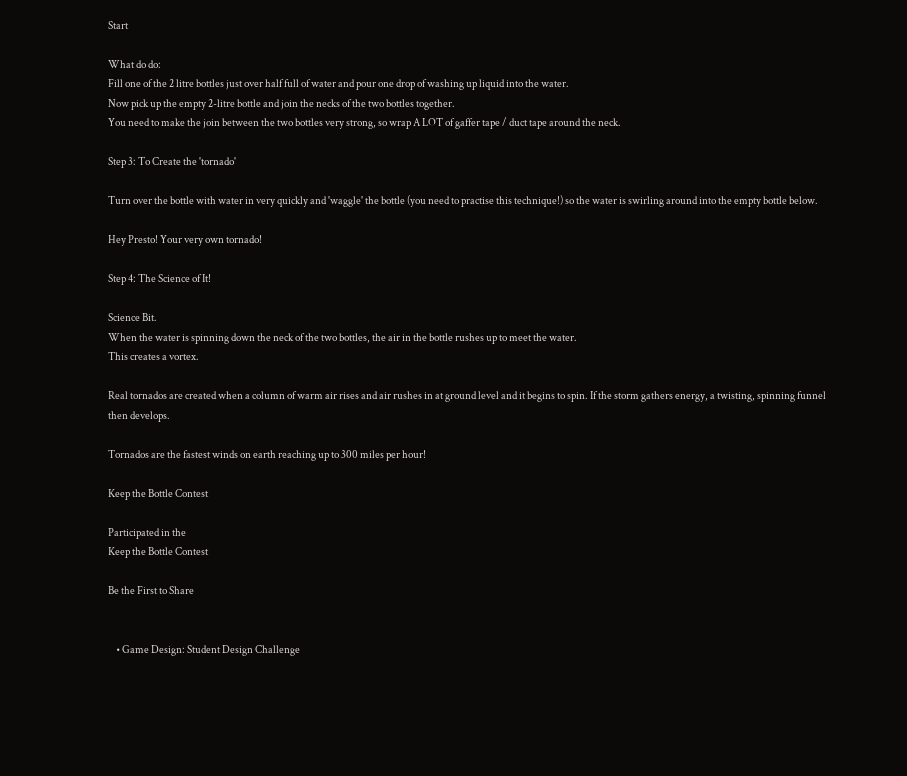Start

What do do:
Fill one of the 2 litre bottles just over half full of water and pour one drop of washing up liquid into the water.
Now pick up the empty 2-litre bottle and join the necks of the two bottles together.
You need to make the join between the two bottles very strong, so wrap A LOT of gaffer tape / duct tape around the neck.

Step 3: To Create the 'tornado'

Turn over the bottle with water in very quickly and 'waggle' the bottle (you need to practise this technique!) so the water is swirling around into the empty bottle below.

Hey Presto! Your very own tornado!

Step 4: The Science of It!

Science Bit.
When the water is spinning down the neck of the two bottles, the air in the bottle rushes up to meet the water.
This creates a vortex.

Real tornados are created when a column of warm air rises and air rushes in at ground level and it begins to spin. If the storm gathers energy, a twisting, spinning funnel then develops.

Tornados are the fastest winds on earth reaching up to 300 miles per hour!

Keep the Bottle Contest

Participated in the
Keep the Bottle Contest

Be the First to Share


    • Game Design: Student Design Challenge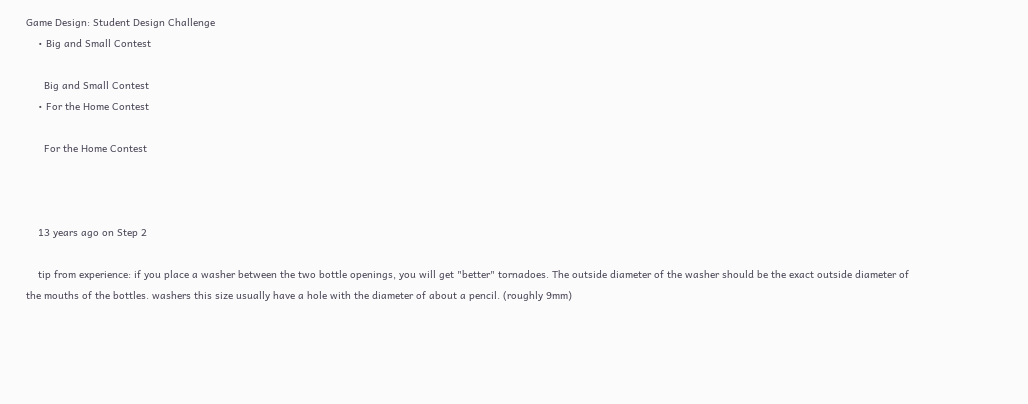Game Design: Student Design Challenge
    • Big and Small Contest

      Big and Small Contest
    • For the Home Contest

      For the Home Contest



    13 years ago on Step 2

    tip from experience: if you place a washer between the two bottle openings, you will get "better" tornadoes. The outside diameter of the washer should be the exact outside diameter of the mouths of the bottles. washers this size usually have a hole with the diameter of about a pencil. (roughly 9mm)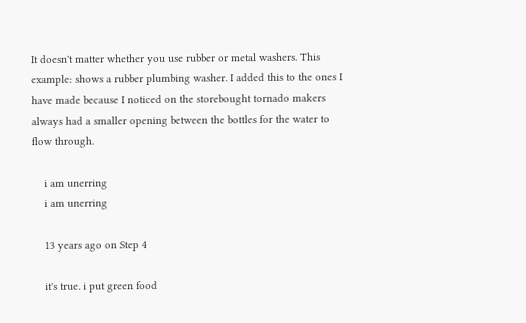It doesn't matter whether you use rubber or metal washers. This example: shows a rubber plumbing washer. I added this to the ones I have made because I noticed on the storebought tornado makers always had a smaller opening between the bottles for the water to flow through.

    i am unerring
    i am unerring

    13 years ago on Step 4

    it's true. i put green food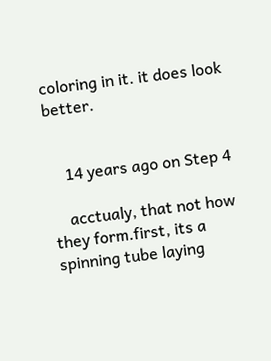coloring in it. it does look better.


    14 years ago on Step 4

    acctualy, that not how they form.first, its a spinning tube laying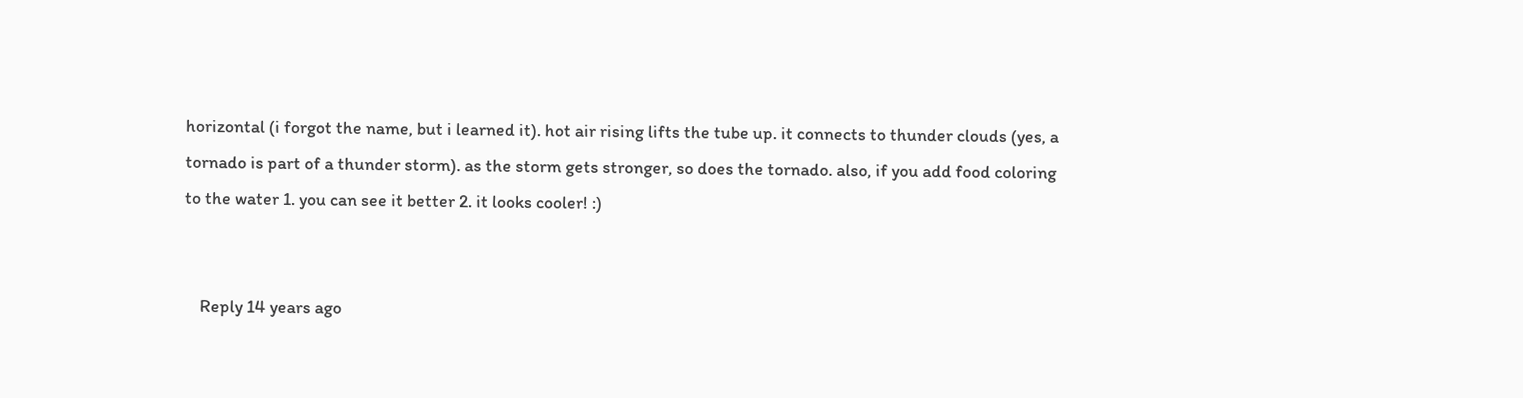horizontal (i forgot the name, but i learned it). hot air rising lifts the tube up. it connects to thunder clouds (yes, a tornado is part of a thunder storm). as the storm gets stronger, so does the tornado. also, if you add food coloring to the water 1. you can see it better 2. it looks cooler! :)


    Reply 14 years ago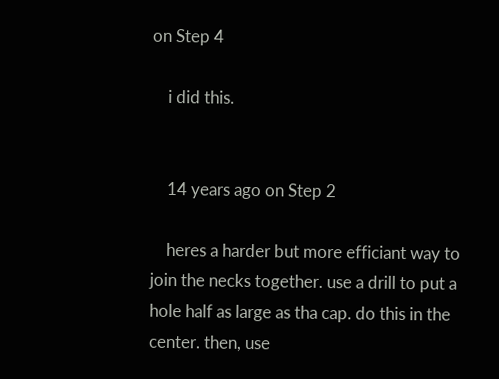on Step 4

    i did this.


    14 years ago on Step 2

    heres a harder but more efficiant way to join the necks together. use a drill to put a hole half as large as tha cap. do this in the center. then, use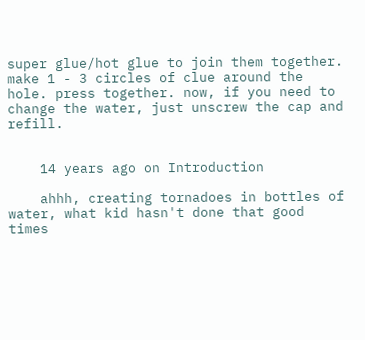super glue/hot glue to join them together. make 1 - 3 circles of clue around the hole. press together. now, if you need to change the water, just unscrew the cap and refill.


    14 years ago on Introduction

    ahhh, creating tornadoes in bottles of water, what kid hasn't done that good times